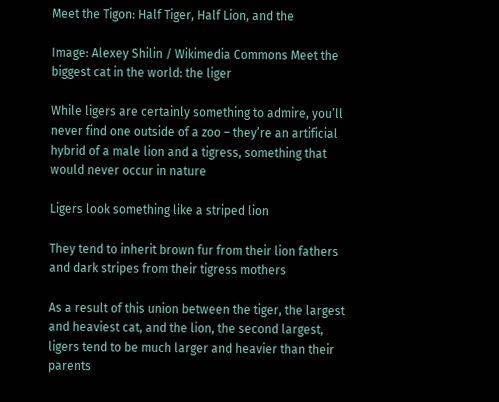Meet the Tigon: Half Tiger, Half Lion, and the

Image: Alexey Shilin / Wikimedia Commons Meet the biggest cat in the world: the liger

While ligers are certainly something to admire, you’ll never find one outside of a zoo – they’re an artificial hybrid of a male lion and a tigress, something that would never occur in nature

Ligers look something like a striped lion

They tend to inherit brown fur from their lion fathers and dark stripes from their tigress mothers

As a result of this union between the tiger, the largest and heaviest cat, and the lion, the second largest, ligers tend to be much larger and heavier than their parents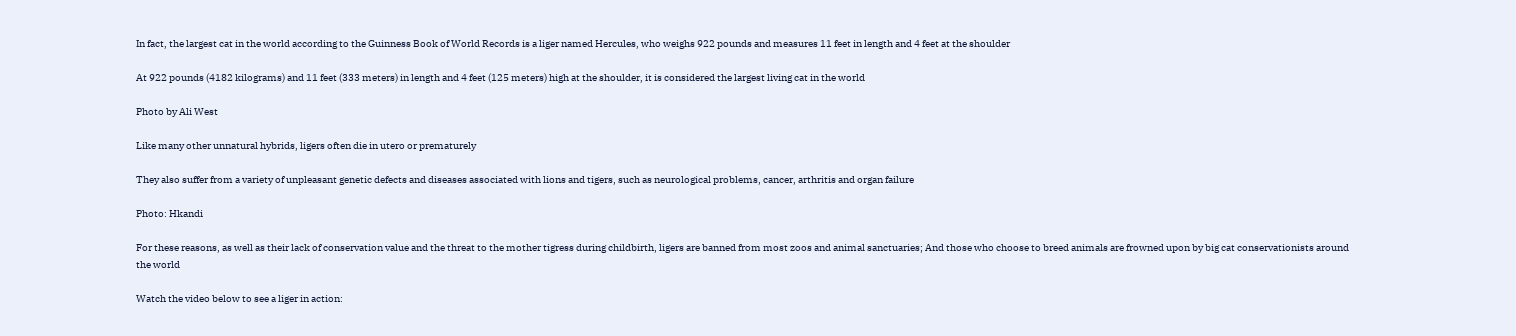In fact, the largest cat in the world according to the Guinness Book of World Records is a liger named Hercules, who weighs 922 pounds and measures 11 feet in length and 4 feet at the shoulder

At 922 pounds (4182 kilograms) and 11 feet (333 meters) in length and 4 feet (125 meters) high at the shoulder, it is considered the largest living cat in the world

Photo by Ali West

Like many other unnatural hybrids, ligers often die in utero or prematurely

They also suffer from a variety of unpleasant genetic defects and diseases associated with lions and tigers, such as neurological problems, cancer, arthritis and organ failure

Photo: Hkandi

For these reasons, as well as their lack of conservation value and the threat to the mother tigress during childbirth, ligers are banned from most zoos and animal sanctuaries; And those who choose to breed animals are frowned upon by big cat conservationists around the world

Watch the video below to see a liger in action: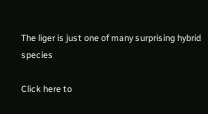The liger is just one of many surprising hybrid species

Click here to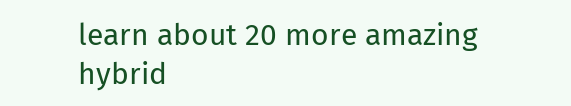learn about 20 more amazing hybrid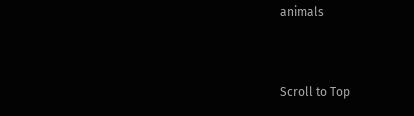animals


Scroll to Top